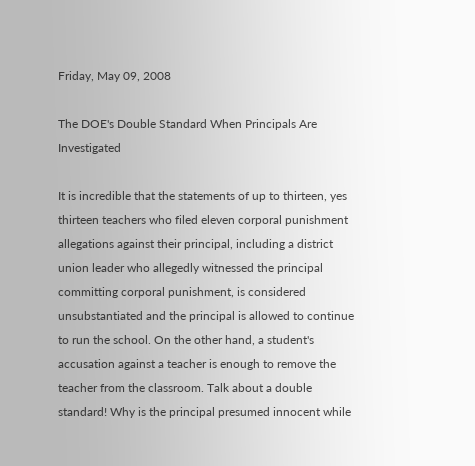Friday, May 09, 2008

The DOE's Double Standard When Principals Are Investigated

It is incredible that the statements of up to thirteen, yes thirteen teachers who filed eleven corporal punishment allegations against their principal, including a district union leader who allegedly witnessed the principal committing corporal punishment, is considered unsubstantiated and the principal is allowed to continue to run the school. On the other hand, a student's accusation against a teacher is enough to remove the teacher from the classroom. Talk about a double standard! Why is the principal presumed innocent while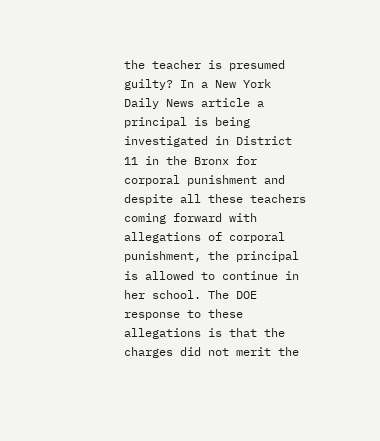the teacher is presumed guilty? In a New York Daily News article a principal is being investigated in District 11 in the Bronx for corporal punishment and despite all these teachers coming forward with allegations of corporal punishment, the principal is allowed to continue in her school. The DOE response to these allegations is that the charges did not merit the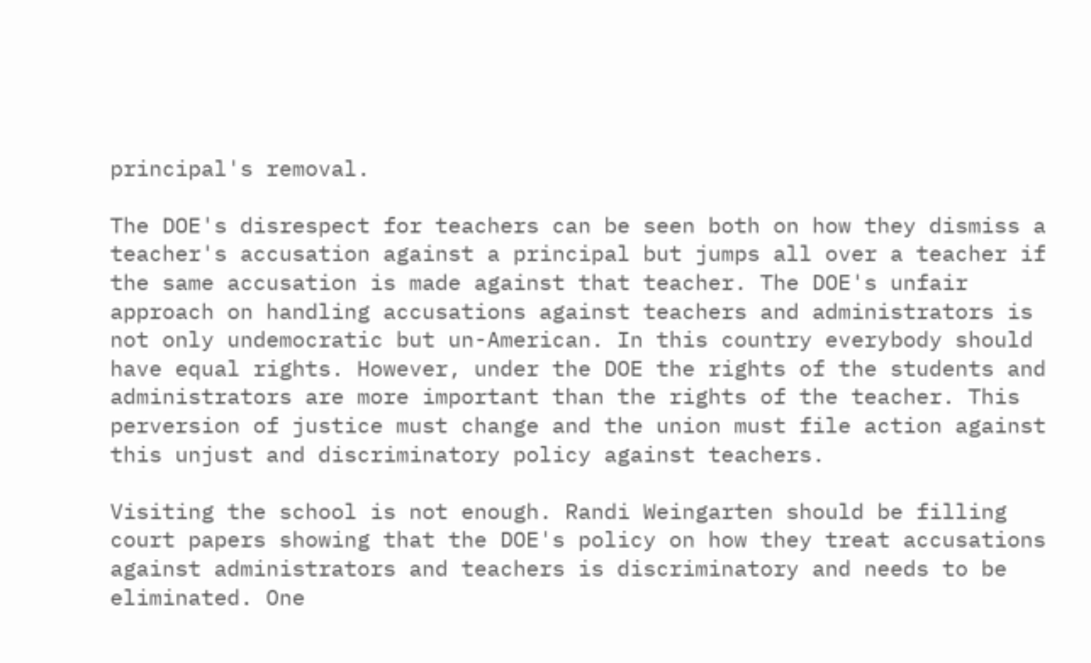principal's removal.

The DOE's disrespect for teachers can be seen both on how they dismiss a teacher's accusation against a principal but jumps all over a teacher if the same accusation is made against that teacher. The DOE's unfair approach on handling accusations against teachers and administrators is not only undemocratic but un-American. In this country everybody should have equal rights. However, under the DOE the rights of the students and administrators are more important than the rights of the teacher. This perversion of justice must change and the union must file action against this unjust and discriminatory policy against teachers.

Visiting the school is not enough. Randi Weingarten should be filling court papers showing that the DOE's policy on how they treat accusations against administrators and teachers is discriminatory and needs to be eliminated. One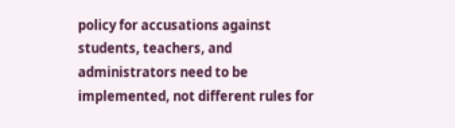policy for accusations against students, teachers, and administrators need to be implemented, not different rules for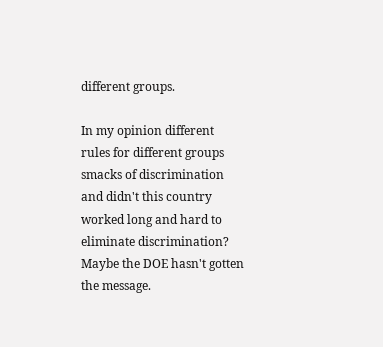different groups.

In my opinion different rules for different groups smacks of discrimination and didn't this country worked long and hard to eliminate discrimination? Maybe the DOE hasn't gotten the message.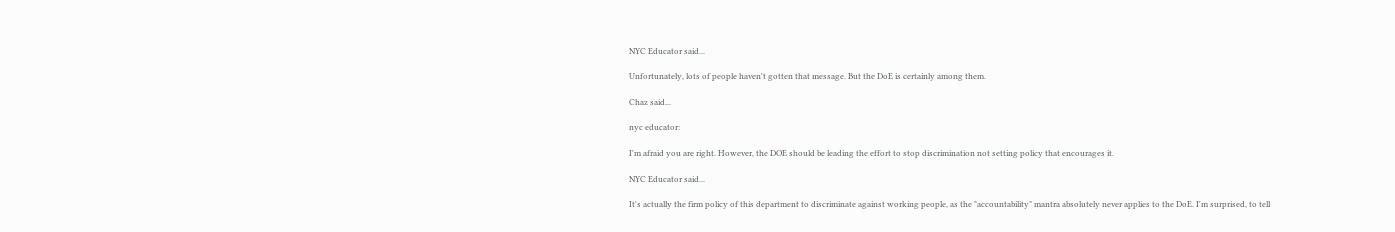NYC Educator said...

Unfortunately, lots of people haven't gotten that message. But the DoE is certainly among them.

Chaz said...

nyc educator:

I'm afraid you are right. However, the DOE should be leading the effort to stop discrimination not setting policy that encourages it.

NYC Educator said...

It's actually the firm policy of this department to discriminate against working people, as the "accountability" mantra absolutely never applies to the DoE. I'm surprised, to tell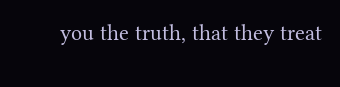you the truth, that they treat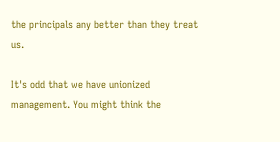the principals any better than they treat us.

It's odd that we have unionized management. You might think the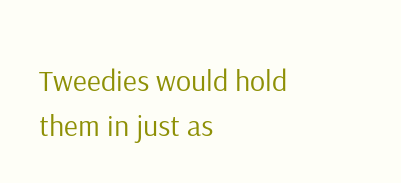Tweedies would hold them in just as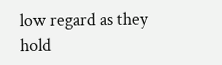low regard as they hold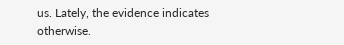us. Lately, the evidence indicates otherwise.